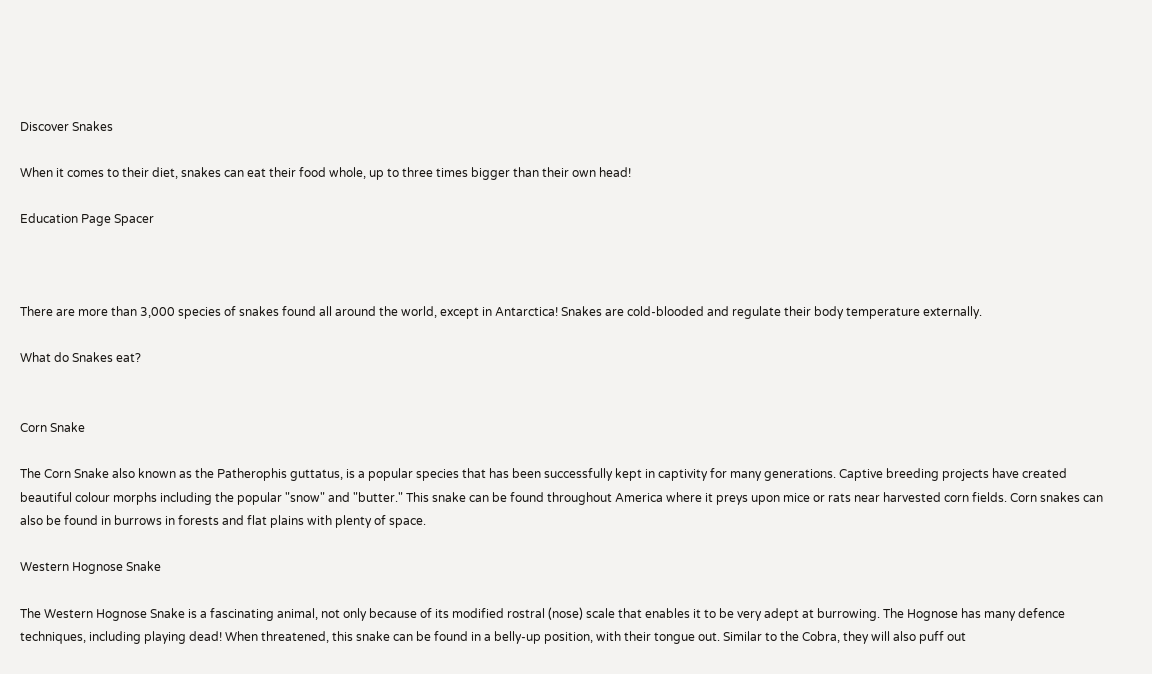Discover Snakes

When it comes to their diet, snakes can eat their food whole, up to three times bigger than their own head!

Education Page Spacer



There are more than 3,000 species of snakes found all around the world, except in Antarctica! Snakes are cold-blooded and regulate their body temperature externally.

What do Snakes eat?


Corn Snake

The Corn Snake also known as the Patherophis guttatus, is a popular species that has been successfully kept in captivity for many generations. Captive breeding projects have created beautiful colour morphs including the popular "snow" and "butter." This snake can be found throughout America where it preys upon mice or rats near harvested corn fields. Corn snakes can also be found in burrows in forests and flat plains with plenty of space.

Western Hognose Snake

The Western Hognose Snake is a fascinating animal, not only because of its modified rostral (nose) scale that enables it to be very adept at burrowing. The Hognose has many defence techniques, including playing dead! When threatened, this snake can be found in a belly-up position, with their tongue out. Similar to the Cobra, they will also puff out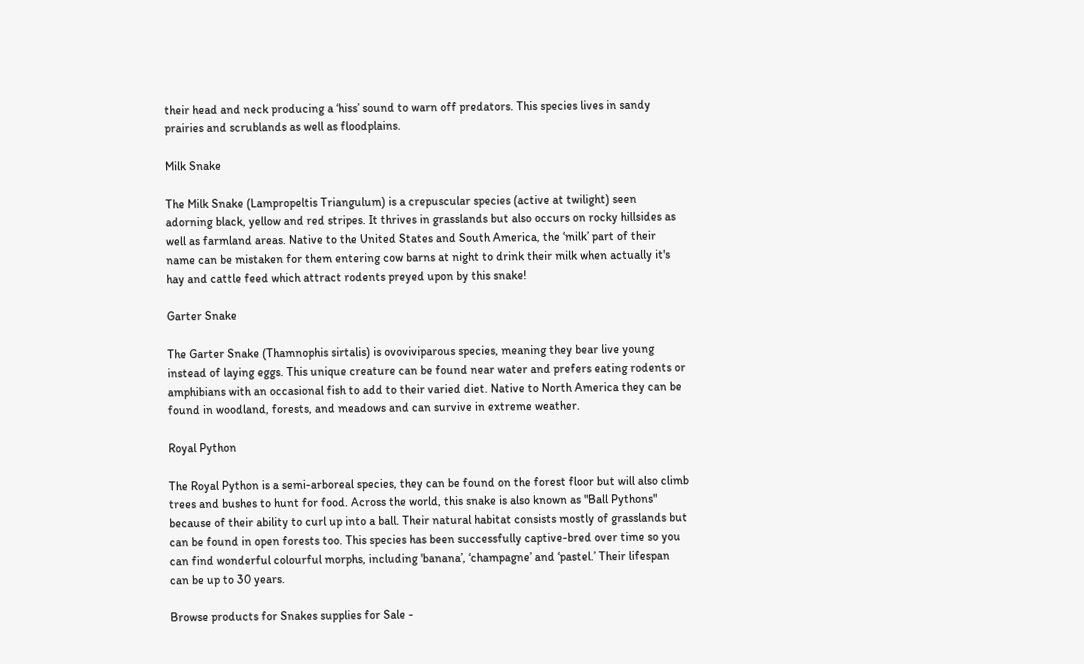their head and neck producing a ‘hiss’ sound to warn off predators. This species lives in sandy prairies and scrublands as well as floodplains.

Milk Snake

The Milk Snake (Lampropeltis Triangulum) is a crepuscular species (active at twilight) seen adorning black, yellow and red stripes. It thrives in grasslands but also occurs on rocky hillsides as well as farmland areas. Native to the United States and South America, the ‘milk’ part of their name can be mistaken for them entering cow barns at night to drink their milk when actually it's hay and cattle feed which attract rodents preyed upon by this snake!

Garter Snake

The Garter Snake (Thamnophis sirtalis) is ovoviviparous species, meaning they bear live young instead of laying eggs. This unique creature can be found near water and prefers eating rodents or amphibians with an occasional fish to add to their varied diet. Native to North America they can be found in woodland, forests, and meadows and can survive in extreme weather.

Royal Python

The Royal Python is a semi-arboreal species, they can be found on the forest floor but will also climb trees and bushes to hunt for food. Across the world, this snake is also known as "Ball Pythons" because of their ability to curl up into a ball. Their natural habitat consists mostly of grasslands but can be found in open forests too. This species has been successfully captive-bred over time so you can find wonderful colourful morphs, including 'banana’, ‘champagne’ and ‘pastel.’ Their lifespan can be up to 30 years.

Browse products for Snakes supplies for Sale -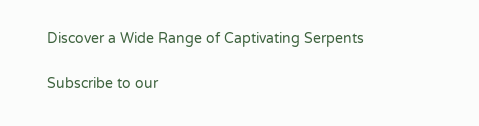Discover a Wide Range of Captivating Serpents

Subscribe to our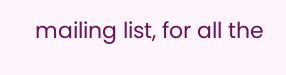mailing list, for all the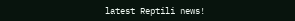latest Reptili news!